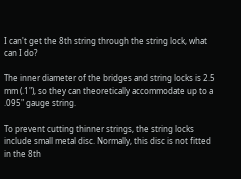I can't get the 8th string through the string lock, what can I do?

The inner diameter of the bridges and string locks is 2.5 mm (.1"), so they can theoretically accommodate up to a .095" gauge string.

To prevent cutting thinner strings, the string locks include small metal disc. Normally, this disc is not fitted in the 8th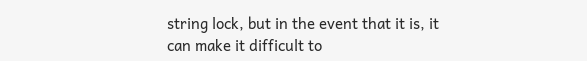string lock, but in the event that it is, it can make it difficult to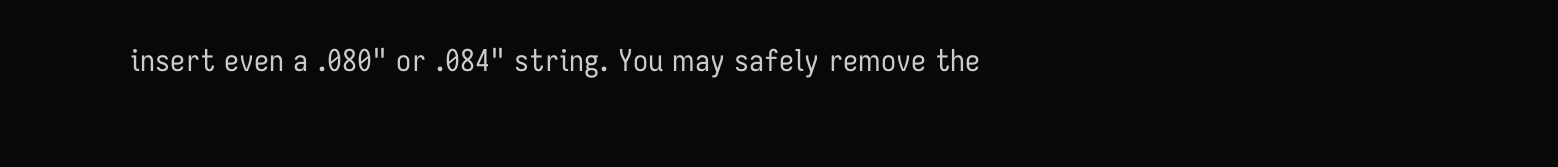insert even a .080" or .084" string. You may safely remove the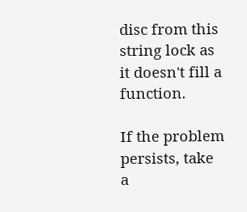disc from this string lock as it doesn't fill a function.

If the problem persists, take a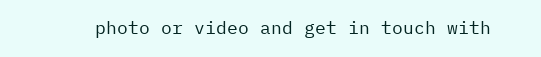photo or video and get in touch with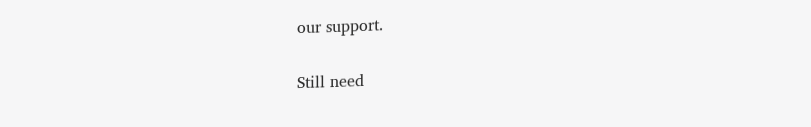our support.

Still need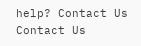help? Contact Us Contact Us